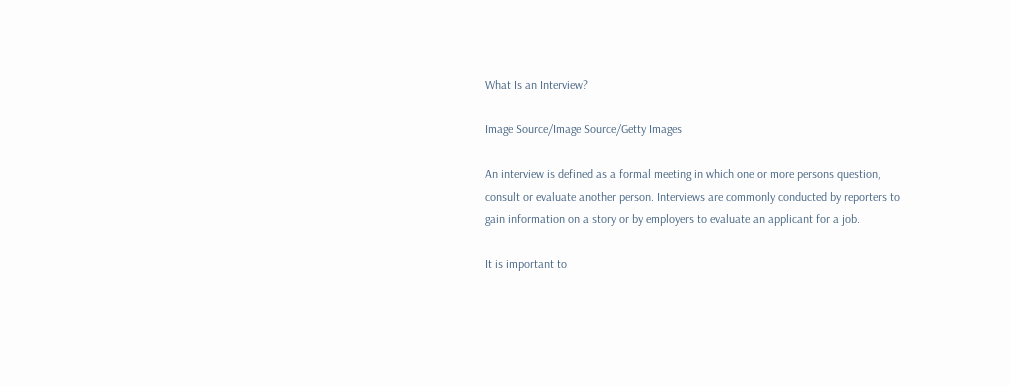What Is an Interview?

Image Source/Image Source/Getty Images

An interview is defined as a formal meeting in which one or more persons question, consult or evaluate another person. Interviews are commonly conducted by reporters to gain information on a story or by employers to evaluate an applicant for a job.

It is important to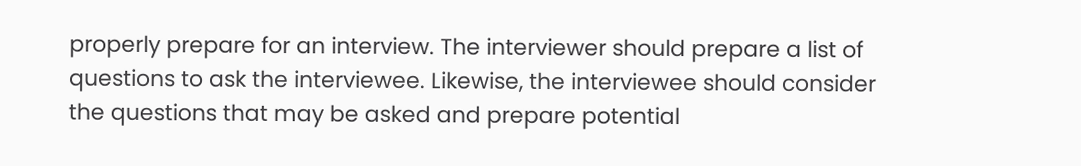properly prepare for an interview. The interviewer should prepare a list of questions to ask the interviewee. Likewise, the interviewee should consider the questions that may be asked and prepare potential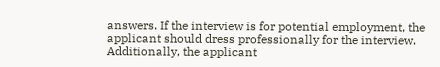answers. If the interview is for potential employment, the applicant should dress professionally for the interview. Additionally, the applicant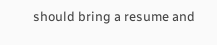should bring a resume and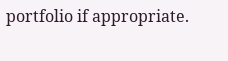portfolio if appropriate.